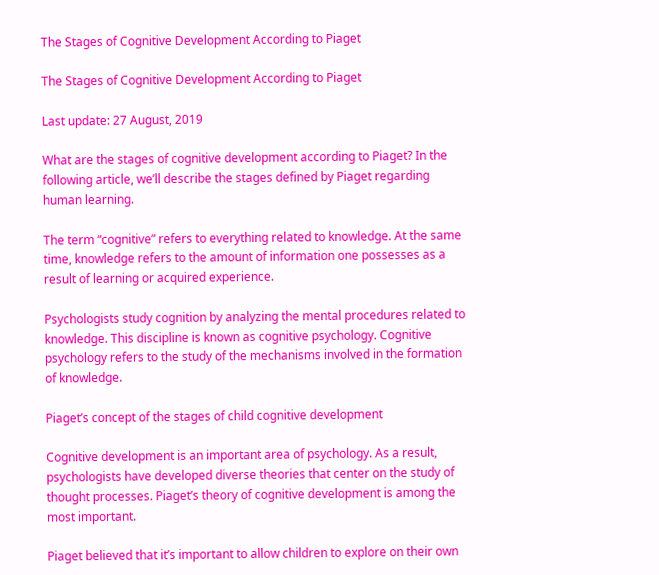The Stages of Cognitive Development According to Piaget

The Stages of Cognitive Development According to Piaget

Last update: 27 August, 2019

What are the stages of cognitive development according to Piaget? In the following article, we’ll describe the stages defined by Piaget regarding human learning.

The term “cognitive” refers to everything related to knowledge. At the same time, knowledge refers to the amount of information one possesses as a result of learning or acquired experience.

Psychologists study cognition by analyzing the mental procedures related to knowledge. This discipline is known as cognitive psychology. Cognitive psychology refers to the study of the mechanisms involved in the formation of knowledge.

Piaget’s concept of the stages of child cognitive development

Cognitive development is an important area of psychology. As a result, psychologists have developed diverse theories that center on the study of thought processes. Piaget’s theory of cognitive development is among the most important.

Piaget believed that it’s important to allow children to explore on their own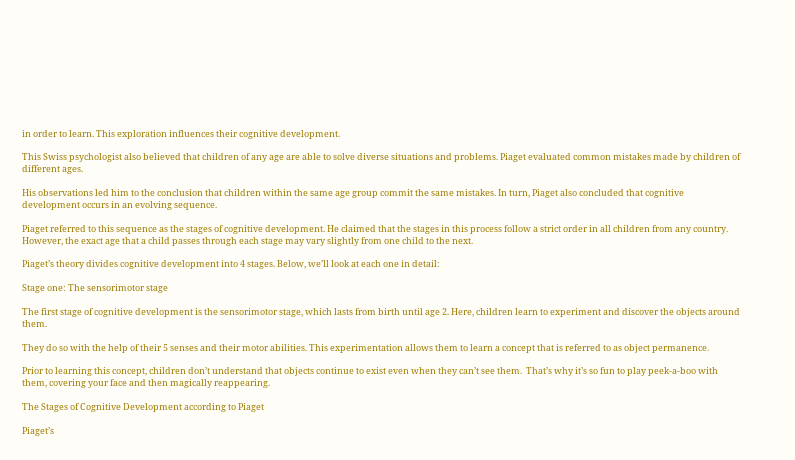in order to learn. This exploration influences their cognitive development.

This Swiss psychologist also believed that children of any age are able to solve diverse situations and problems. Piaget evaluated common mistakes made by children of different ages.

His observations led him to the conclusion that children within the same age group commit the same mistakes. In turn, Piaget also concluded that cognitive development occurs in an evolving sequence.

Piaget referred to this sequence as the stages of cognitive development. He claimed that the stages in this process follow a strict order in all children from any country. However, the exact age that a child passes through each stage may vary slightly from one child to the next.

Piaget’s theory divides cognitive development into 4 stages. Below, we’ll look at each one in detail:

Stage one: The sensorimotor stage

The first stage of cognitive development is the sensorimotor stage, which lasts from birth until age 2. Here, children learn to experiment and discover the objects around them.

They do so with the help of their 5 senses and their motor abilities. This experimentation allows them to learn a concept that is referred to as object permanence.

Prior to learning this concept, children don’t understand that objects continue to exist even when they can’t see them.  That’s why it’s so fun to play peek-a-boo with them, covering your face and then magically reappearing.

The Stages of Cognitive Development according to Piaget

Piaget’s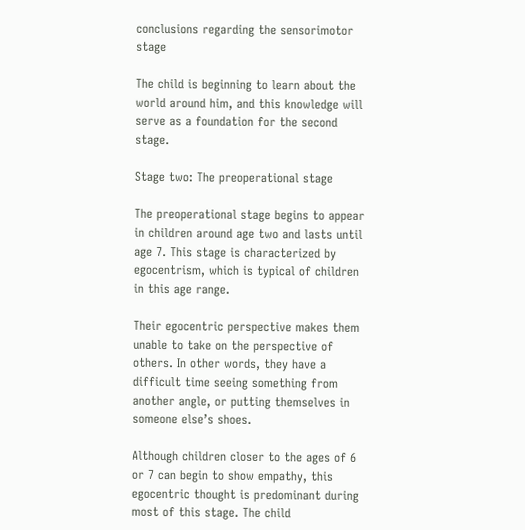conclusions regarding the sensorimotor stage

The child is beginning to learn about the world around him, and this knowledge will serve as a foundation for the second stage.

Stage two: The preoperational stage

The preoperational stage begins to appear in children around age two and lasts until age 7. This stage is characterized by egocentrism, which is typical of children in this age range.

Their egocentric perspective makes them unable to take on the perspective of others. In other words, they have a difficult time seeing something from another angle, or putting themselves in someone else’s shoes.

Although children closer to the ages of 6 or 7 can begin to show empathy, this egocentric thought is predominant during most of this stage. The child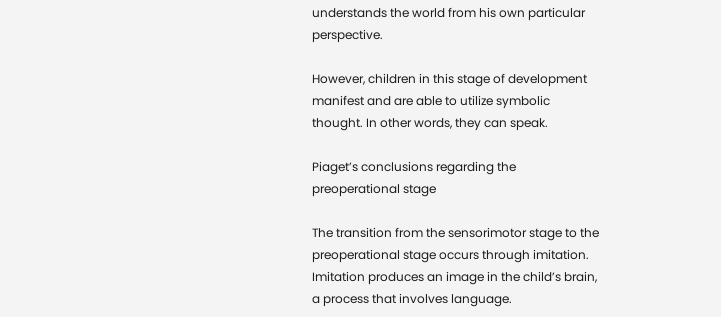understands the world from his own particular perspective.

However, children in this stage of development manifest and are able to utilize symbolic thought. In other words, they can speak.

Piaget’s conclusions regarding the preoperational stage

The transition from the sensorimotor stage to the preoperational stage occurs through imitation. Imitation produces an image in the child’s brain, a process that involves language.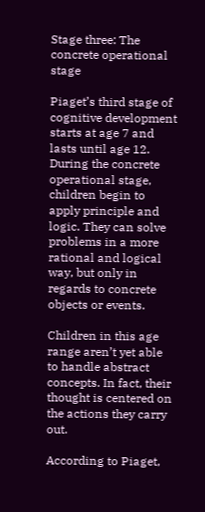Stage three: The concrete operational stage

Piaget’s third stage of cognitive development starts at age 7 and lasts until age 12. During the concrete operational stage, children begin to apply principle and logic. They can solve problems in a more rational and logical way, but only in regards to concrete objects or events.

Children in this age range aren’t yet able to handle abstract concepts. In fact, their thought is centered on the actions they carry out.

According to Piaget,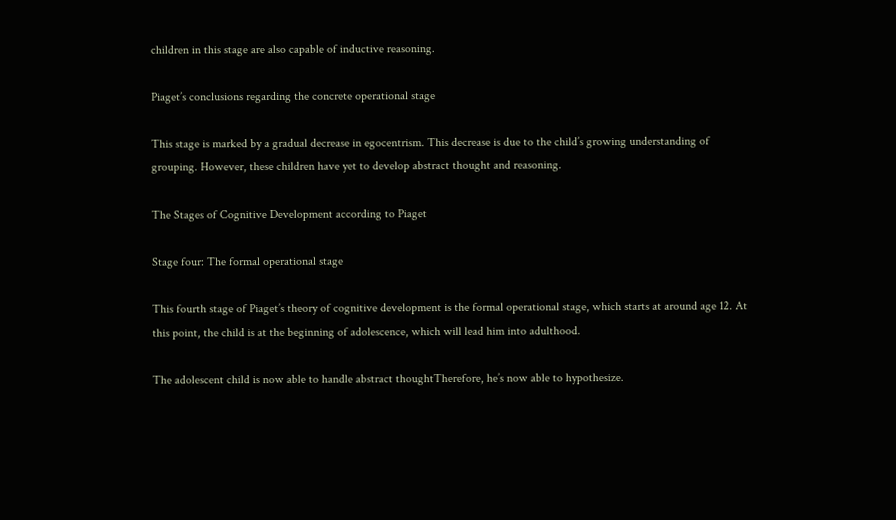children in this stage are also capable of inductive reasoning.

Piaget’s conclusions regarding the concrete operational stage

This stage is marked by a gradual decrease in egocentrism. This decrease is due to the child’s growing understanding of grouping. However, these children have yet to develop abstract thought and reasoning.

The Stages of Cognitive Development according to Piaget

Stage four: The formal operational stage

This fourth stage of Piaget’s theory of cognitive development is the formal operational stage, which starts at around age 12. At this point, the child is at the beginning of adolescence, which will lead him into adulthood.

The adolescent child is now able to handle abstract thoughtTherefore, he’s now able to hypothesize.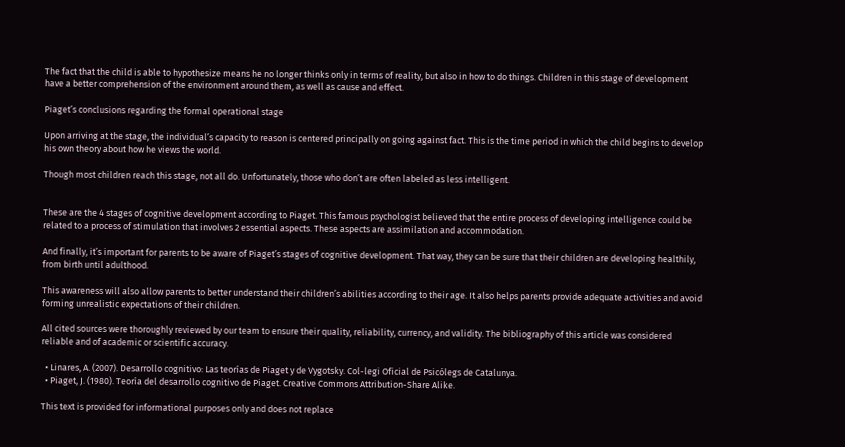The fact that the child is able to hypothesize means he no longer thinks only in terms of reality, but also in how to do things. Children in this stage of development have a better comprehension of the environment around them, as well as cause and effect.

Piaget’s conclusions regarding the formal operational stage

Upon arriving at the stage, the individual’s capacity to reason is centered principally on going against fact. This is the time period in which the child begins to develop his own theory about how he views the world.

Though most children reach this stage, not all do. Unfortunately, those who don’t are often labeled as less intelligent.


These are the 4 stages of cognitive development according to Piaget. This famous psychologist believed that the entire process of developing intelligence could be related to a process of stimulation that involves 2 essential aspects. These aspects are assimilation and accommodation.

And finally, it’s important for parents to be aware of Piaget’s stages of cognitive development. That way, they can be sure that their children are developing healthily, from birth until adulthood.

This awareness will also allow parents to better understand their children’s abilities according to their age. It also helps parents provide adequate activities and avoid forming unrealistic expectations of their children.

All cited sources were thoroughly reviewed by our team to ensure their quality, reliability, currency, and validity. The bibliography of this article was considered reliable and of academic or scientific accuracy.

  • Linares, A. (2007). Desarrollo cognitivo: Las teorías de Piaget y de Vygotsky. Col-legi Oficial de Psicólegs de Catalunya.
  • Piaget, J. (1980). Teoría del desarrollo cognitivo de Piaget. Creative Commons Attribution-Share Alike.

This text is provided for informational purposes only and does not replace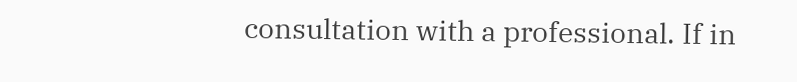consultation with a professional. If in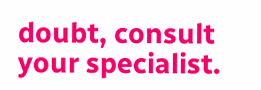doubt, consult your specialist.